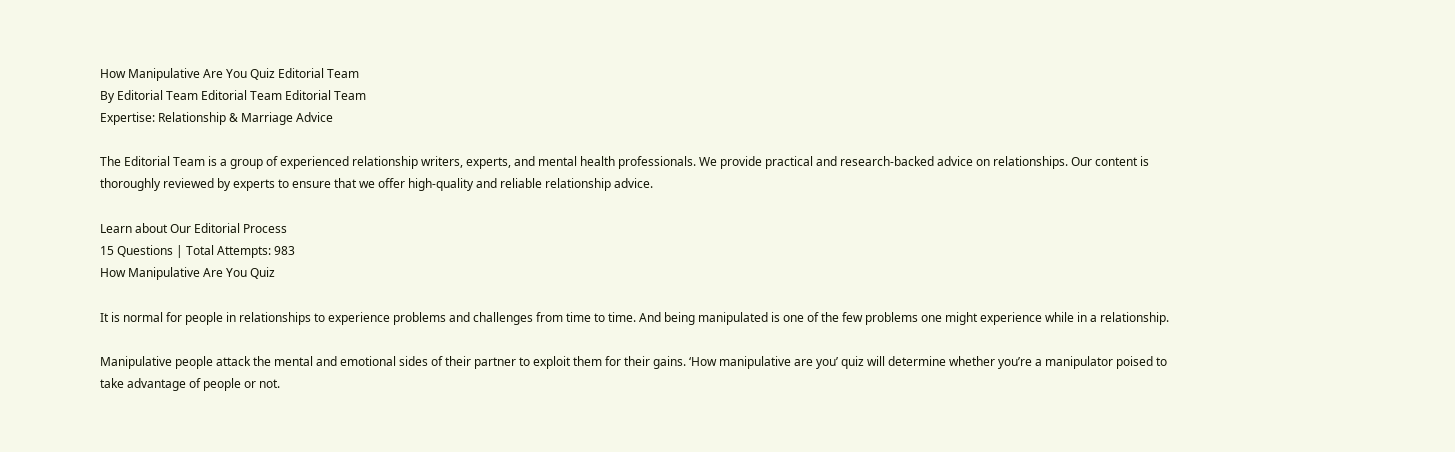How Manipulative Are You Quiz Editorial Team
By Editorial Team Editorial Team Editorial Team
Expertise: Relationship & Marriage Advice

The Editorial Team is a group of experienced relationship writers, experts, and mental health professionals. We provide practical and research-backed advice on relationships. Our content is thoroughly reviewed by experts to ensure that we offer high-quality and reliable relationship advice.

Learn about Our Editorial Process
15 Questions | Total Attempts: 983
How Manipulative Are You Quiz

It is normal for people in relationships to experience problems and challenges from time to time. And being manipulated is one of the few problems one might experience while in a relationship.

Manipulative people attack the mental and emotional sides of their partner to exploit them for their gains. ‘How manipulative are you’ quiz will determine whether you’re a manipulator poised to take advantage of people or not.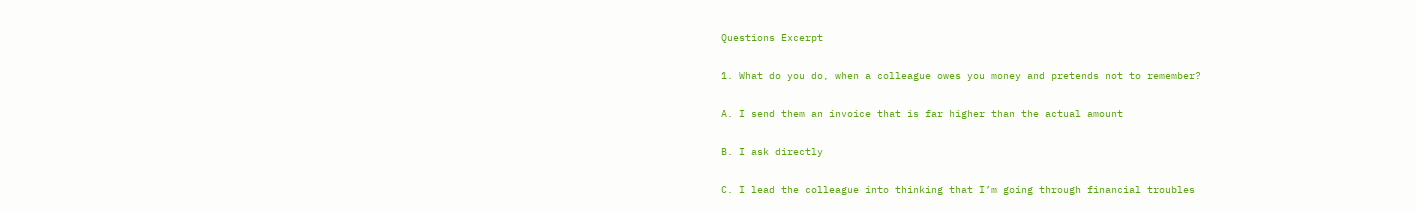Questions Excerpt

1. What do you do, when a colleague owes you money and pretends not to remember?

A. I send them an invoice that is far higher than the actual amount

B. I ask directly

C. I lead the colleague into thinking that I’m going through financial troubles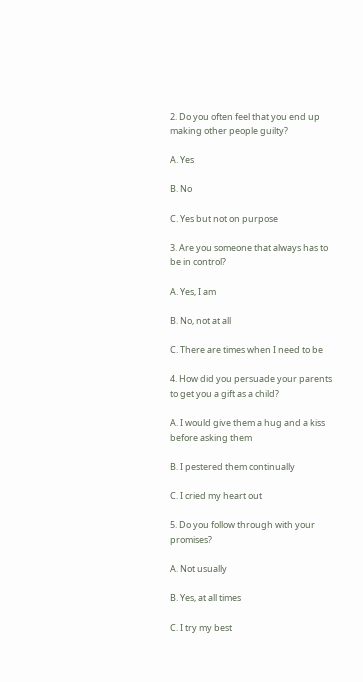2. Do you often feel that you end up making other people guilty?

A. Yes

B. No

C. Yes but not on purpose

3. Are you someone that always has to be in control?

A. Yes, I am

B. No, not at all

C. There are times when I need to be

4. How did you persuade your parents to get you a gift as a child?

A. I would give them a hug and a kiss before asking them

B. I pestered them continually

C. I cried my heart out

5. Do you follow through with your promises?

A. Not usually

B. Yes, at all times

C. I try my best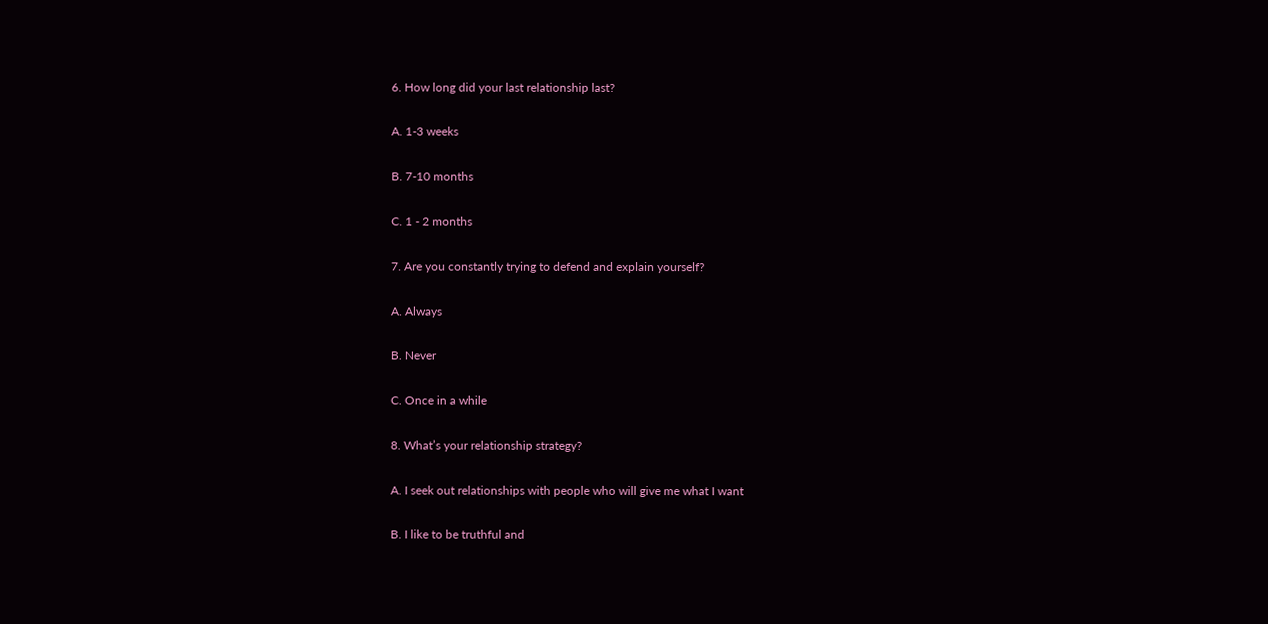6. How long did your last relationship last?

A. 1-3 weeks

B. 7-10 months

C. 1 - 2 months

7. Are you constantly trying to defend and explain yourself?

A. Always

B. Never

C. Once in a while

8. What’s your relationship strategy?

A. I seek out relationships with people who will give me what I want

B. I like to be truthful and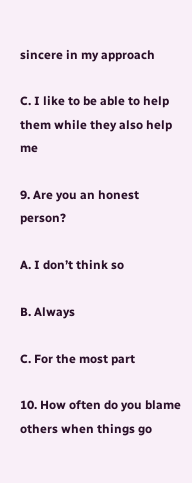sincere in my approach

C. I like to be able to help them while they also help me

9. Are you an honest person?

A. I don’t think so

B. Always

C. For the most part

10. How often do you blame others when things go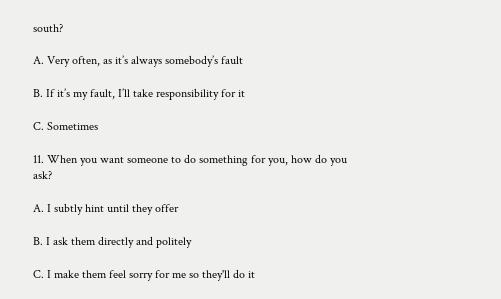south?

A. Very often, as it’s always somebody’s fault

B. If it’s my fault, I’ll take responsibility for it

C. Sometimes

11. When you want someone to do something for you, how do you ask?

A. I subtly hint until they offer

B. I ask them directly and politely

C. I make them feel sorry for me so they'll do it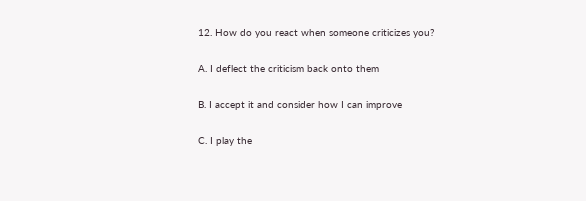12. How do you react when someone criticizes you?

A. I deflect the criticism back onto them

B. I accept it and consider how I can improve

C. I play the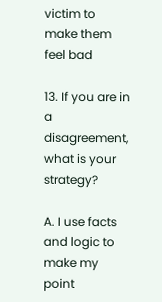victim to make them feel bad

13. If you are in a disagreement, what is your strategy?

A. I use facts and logic to make my point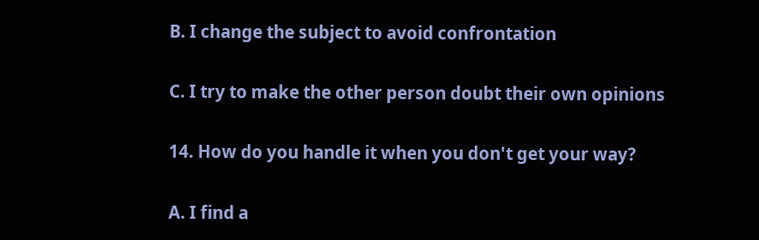B. I change the subject to avoid confrontation

C. I try to make the other person doubt their own opinions

14. How do you handle it when you don't get your way?

A. I find a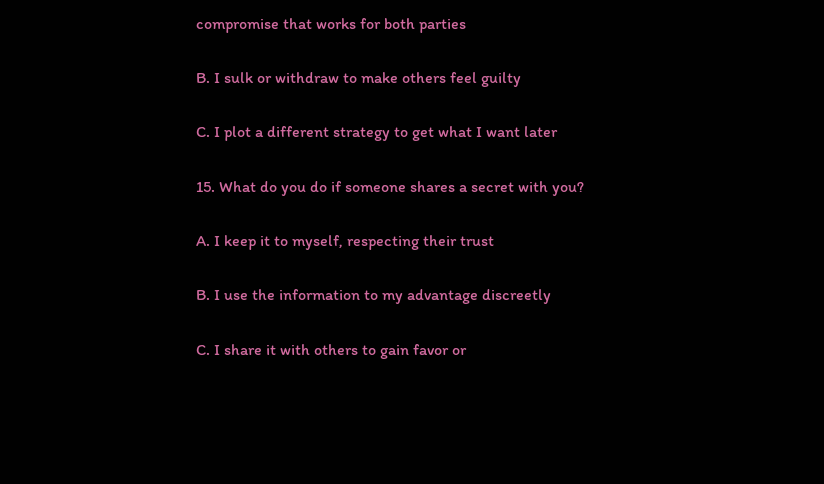compromise that works for both parties

B. I sulk or withdraw to make others feel guilty

C. I plot a different strategy to get what I want later

15. What do you do if someone shares a secret with you?

A. I keep it to myself, respecting their trust

B. I use the information to my advantage discreetly

C. I share it with others to gain favor or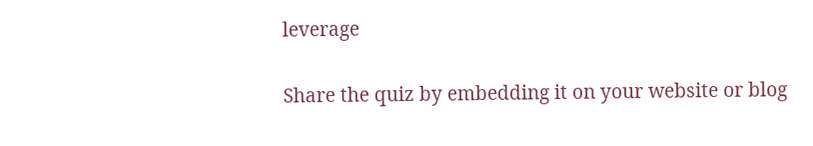leverage

Share the quiz by embedding it on your website or blog